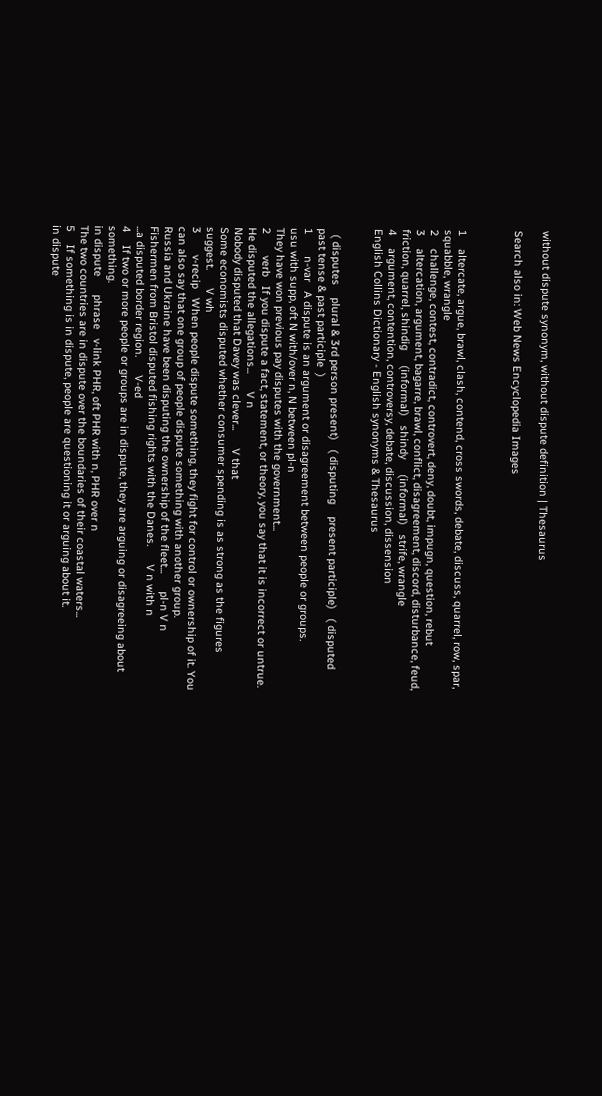without dispute synonym, without dispute definition | Thesaurus

Search also in: Web News Encyclopedia Images



1    altercate, argue, brawl, clash, contend, cross swords, debate, discuss, quarrel, row, spar, squabble, wrangle
2    challenge, contest, contradict, controvert, deny, doubt, impugn, question, rebut
3    altercation, argument, bagarre, brawl, conflict, disagreement, discord, disturbance, feud, friction, quarrel, shindig     (informal)   shindy     (informal)   strife, wrangle
4    argument, contention, controversy, debate, discussion, dissension
English Collins Dictionary - English synonyms & Thesaurus


  ( disputes    plural & 3rd person present)   ( disputing    present participle)   ( disputed    past tense & past participle  )
1       n-var   A dispute is an argument or disagreement between people or groups.
usu with supp, oft N with/over n, N between pl-n
They have won previous pay disputes with the government...
2       verb   If you dispute a fact, statement, or theory, you say that it is incorrect or untrue.
He disputed the allegations...      V n
Nobody disputed that Davey was clever...      V that
Some economists disputed whether consumer spending is as strong as the figures suggest.      V wh
3       v-recip   When people dispute something, they fight for control or ownership of it. You can also say that one group of people dispute something with another group.
Russia and Ukraine have been disputing the ownership of the fleet...      pl-n V n
Fishermen from Bristol disputed fishing rights with the Danes.      V n with n
...a disputed border region.      V-ed
4    If two or more people or groups are in dispute, they are arguing or disagreeing about something.
in dispute      phrase   v-link PHR, oft PHR with n, PHR over n
The two countries are in dispute over the boundaries of their coastal waters...
5    If something is in dispute, people are questioning it or arguing about it.
in dispute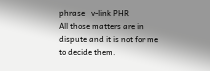phrase   v-link PHR
All those matters are in dispute and it is not for me to decide them.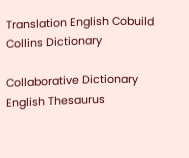Translation English Cobuild Collins Dictionary

Collaborative Dictionary     English Thesaurus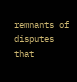remnants of disputes that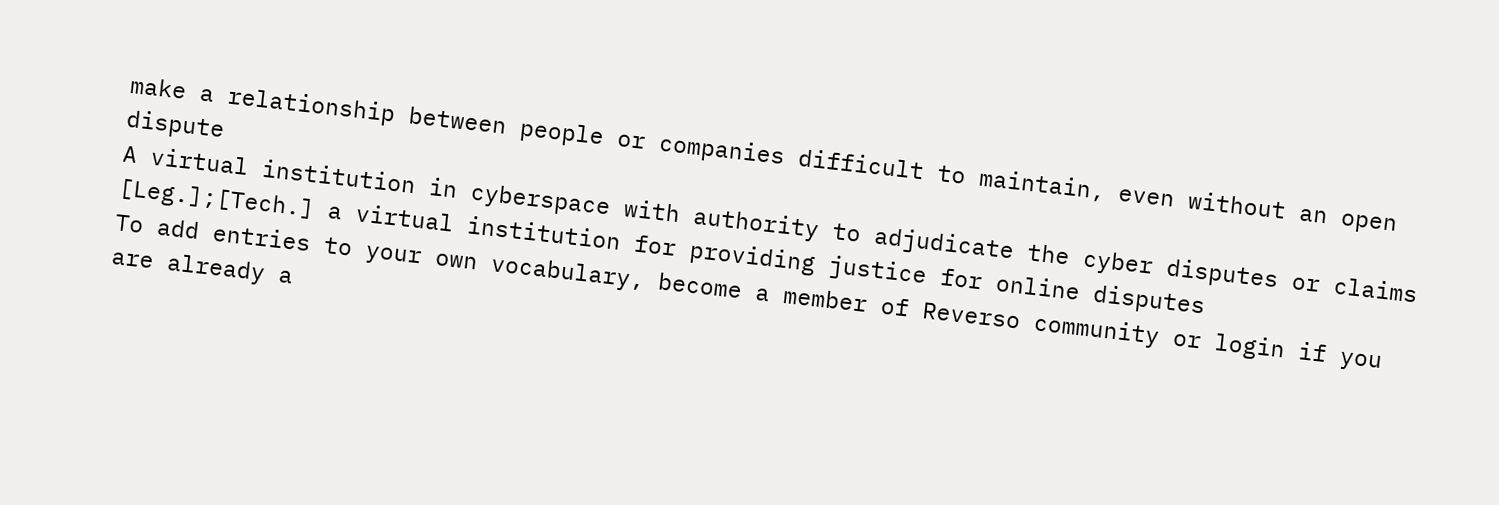make a relationship between people or companies difficult to maintain, even without an open dispute
A virtual institution in cyberspace with authority to adjudicate the cyber disputes or claims
[Leg.];[Tech.] a virtual institution for providing justice for online disputes
To add entries to your own vocabulary, become a member of Reverso community or login if you are already a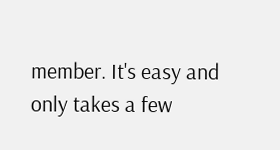member. It's easy and only takes a few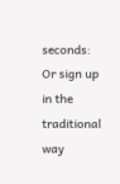seconds:
Or sign up in the traditional way